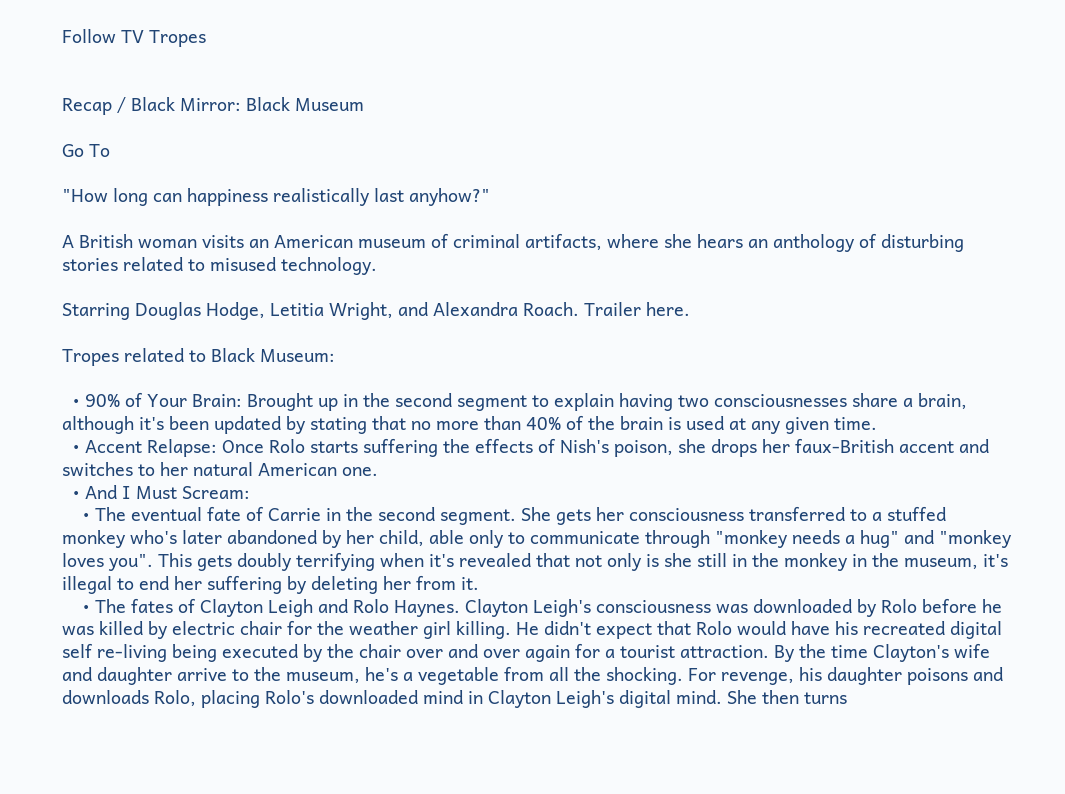Follow TV Tropes


Recap / Black Mirror: Black Museum

Go To

"How long can happiness realistically last anyhow?"

A British woman visits an American museum of criminal artifacts, where she hears an anthology of disturbing stories related to misused technology.

Starring Douglas Hodge, Letitia Wright, and Alexandra Roach. Trailer here.

Tropes related to Black Museum:

  • 90% of Your Brain: Brought up in the second segment to explain having two consciousnesses share a brain, although it's been updated by stating that no more than 40% of the brain is used at any given time.
  • Accent Relapse: Once Rolo starts suffering the effects of Nish's poison, she drops her faux-British accent and switches to her natural American one.
  • And I Must Scream:
    • The eventual fate of Carrie in the second segment. She gets her consciousness transferred to a stuffed monkey who's later abandoned by her child, able only to communicate through "monkey needs a hug" and "monkey loves you". This gets doubly terrifying when it's revealed that not only is she still in the monkey in the museum, it's illegal to end her suffering by deleting her from it.
    • The fates of Clayton Leigh and Rolo Haynes. Clayton Leigh's consciousness was downloaded by Rolo before he was killed by electric chair for the weather girl killing. He didn't expect that Rolo would have his recreated digital self re-living being executed by the chair over and over again for a tourist attraction. By the time Clayton's wife and daughter arrive to the museum, he's a vegetable from all the shocking. For revenge, his daughter poisons and downloads Rolo, placing Rolo's downloaded mind in Clayton Leigh's digital mind. She then turns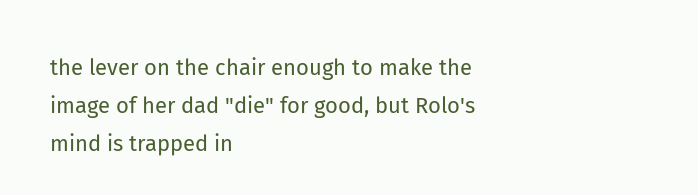the lever on the chair enough to make the image of her dad "die" for good, but Rolo's mind is trapped in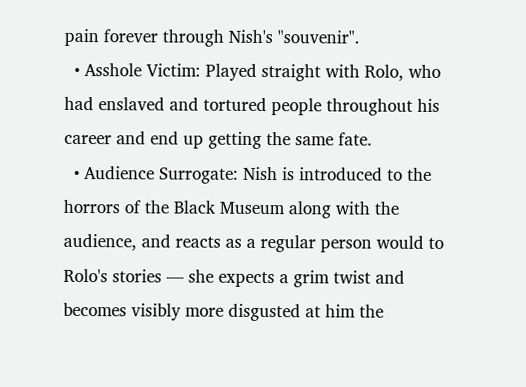pain forever through Nish's "souvenir".
  • Asshole Victim: Played straight with Rolo, who had enslaved and tortured people throughout his career and end up getting the same fate.
  • Audience Surrogate: Nish is introduced to the horrors of the Black Museum along with the audience, and reacts as a regular person would to Rolo's stories — she expects a grim twist and becomes visibly more disgusted at him the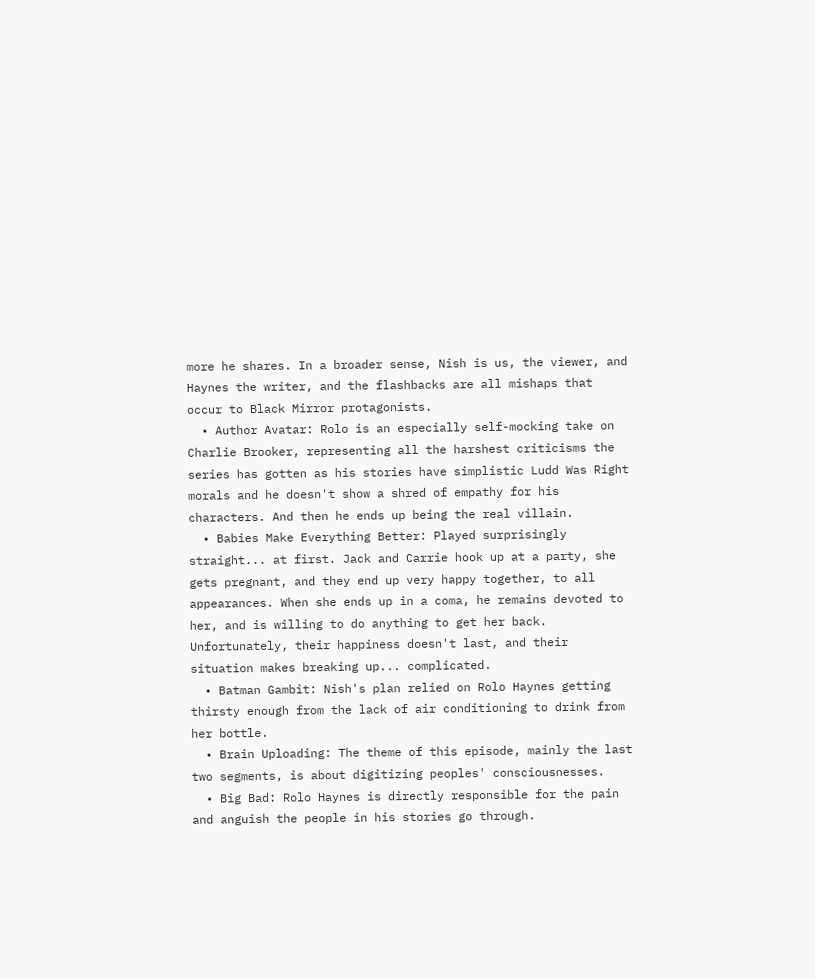more he shares. In a broader sense, Nish is us, the viewer, and Haynes the writer, and the flashbacks are all mishaps that occur to Black Mirror protagonists.
  • Author Avatar: Rolo is an especially self-mocking take on Charlie Brooker, representing all the harshest criticisms the series has gotten as his stories have simplistic Ludd Was Right morals and he doesn't show a shred of empathy for his characters. And then he ends up being the real villain.
  • Babies Make Everything Better: Played surprisingly straight... at first. Jack and Carrie hook up at a party, she gets pregnant, and they end up very happy together, to all appearances. When she ends up in a coma, he remains devoted to her, and is willing to do anything to get her back. Unfortunately, their happiness doesn't last, and their situation makes breaking up... complicated.
  • Batman Gambit: Nish's plan relied on Rolo Haynes getting thirsty enough from the lack of air conditioning to drink from her bottle.
  • Brain Uploading: The theme of this episode, mainly the last two segments, is about digitizing peoples' consciousnesses.
  • Big Bad: Rolo Haynes is directly responsible for the pain and anguish the people in his stories go through.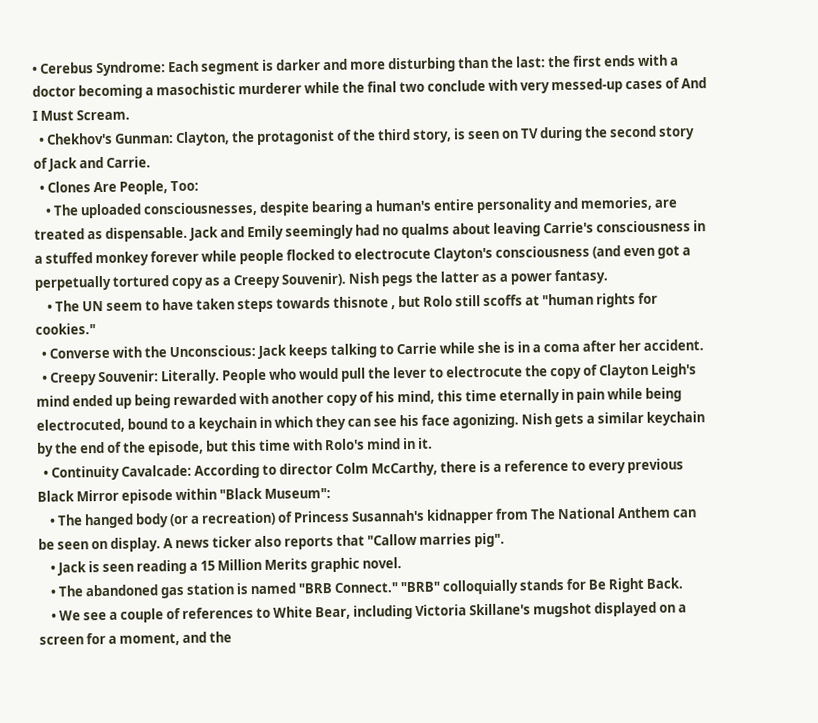• Cerebus Syndrome: Each segment is darker and more disturbing than the last: the first ends with a doctor becoming a masochistic murderer while the final two conclude with very messed-up cases of And I Must Scream.
  • Chekhov's Gunman: Clayton, the protagonist of the third story, is seen on TV during the second story of Jack and Carrie.
  • Clones Are People, Too:
    • The uploaded consciousnesses, despite bearing a human's entire personality and memories, are treated as dispensable. Jack and Emily seemingly had no qualms about leaving Carrie's consciousness in a stuffed monkey forever while people flocked to electrocute Clayton's consciousness (and even got a perpetually tortured copy as a Creepy Souvenir). Nish pegs the latter as a power fantasy.
    • The UN seem to have taken steps towards thisnote , but Rolo still scoffs at "human rights for cookies."
  • Converse with the Unconscious: Jack keeps talking to Carrie while she is in a coma after her accident.
  • Creepy Souvenir: Literally. People who would pull the lever to electrocute the copy of Clayton Leigh's mind ended up being rewarded with another copy of his mind, this time eternally in pain while being electrocuted, bound to a keychain in which they can see his face agonizing. Nish gets a similar keychain by the end of the episode, but this time with Rolo's mind in it.
  • Continuity Cavalcade: According to director Colm McCarthy, there is a reference to every previous Black Mirror episode within "Black Museum":
    • The hanged body (or a recreation) of Princess Susannah's kidnapper from The National Anthem can be seen on display. A news ticker also reports that "Callow marries pig".
    • Jack is seen reading a 15 Million Merits graphic novel.
    • The abandoned gas station is named "BRB Connect." "BRB" colloquially stands for Be Right Back.
    • We see a couple of references to White Bear, including Victoria Skillane's mugshot displayed on a screen for a moment, and the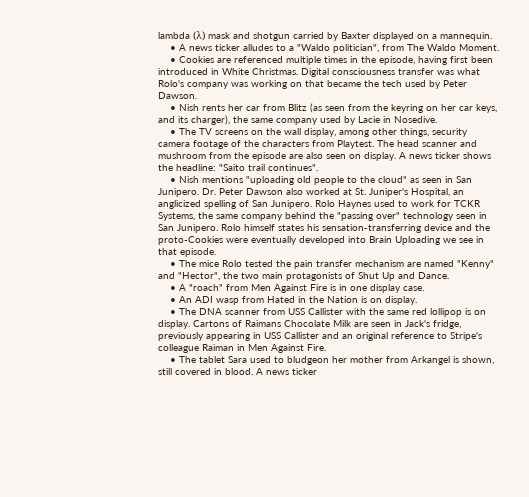lambda (λ) mask and shotgun carried by Baxter displayed on a mannequin.
    • A news ticker alludes to a "Waldo politician", from The Waldo Moment.
    • Cookies are referenced multiple times in the episode, having first been introduced in White Christmas. Digital consciousness transfer was what Rolo's company was working on that became the tech used by Peter Dawson.
    • Nish rents her car from Blitz (as seen from the keyring on her car keys, and its charger), the same company used by Lacie in Nosedive.
    • The TV screens on the wall display, among other things, security camera footage of the characters from Playtest. The head scanner and mushroom from the episode are also seen on display. A news ticker shows the headline: "Saito trail continues".
    • Nish mentions "uploading old people to the cloud" as seen in San Junipero. Dr. Peter Dawson also worked at St. Juniper's Hospital, an anglicized spelling of San Junipero. Rolo Haynes used to work for TCKR Systems, the same company behind the "passing over" technology seen in San Junipero. Rolo himself states his sensation-transferring device and the proto-Cookies were eventually developed into Brain Uploading we see in that episode.
    • The mice Rolo tested the pain transfer mechanism are named "Kenny" and "Hector", the two main protagonists of Shut Up and Dance.
    • A "roach" from Men Against Fire is in one display case.
    • An ADI wasp from Hated in the Nation is on display.
    • The DNA scanner from USS Callister with the same red lollipop is on display. Cartons of Raimans Chocolate Milk are seen in Jack's fridge, previously appearing in USS Callister and an original reference to Stripe's colleague Raiman in Men Against Fire.
    • The tablet Sara used to bludgeon her mother from Arkangel is shown, still covered in blood. A news ticker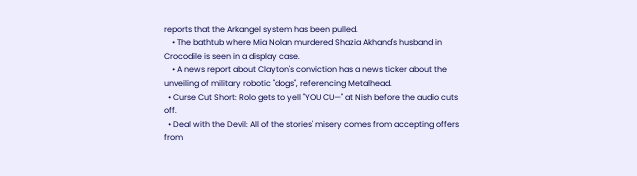reports that the Arkangel system has been pulled.
    • The bathtub where Mia Nolan murdered Shazia Akhand's husband in Crocodile is seen in a display case.
    • A news report about Clayton's conviction has a news ticker about the unveiling of military robotic "dogs", referencing Metalhead.
  • Curse Cut Short: Rolo gets to yell "YOU CU—" at Nish before the audio cuts off.
  • Deal with the Devil: All of the stories' misery comes from accepting offers from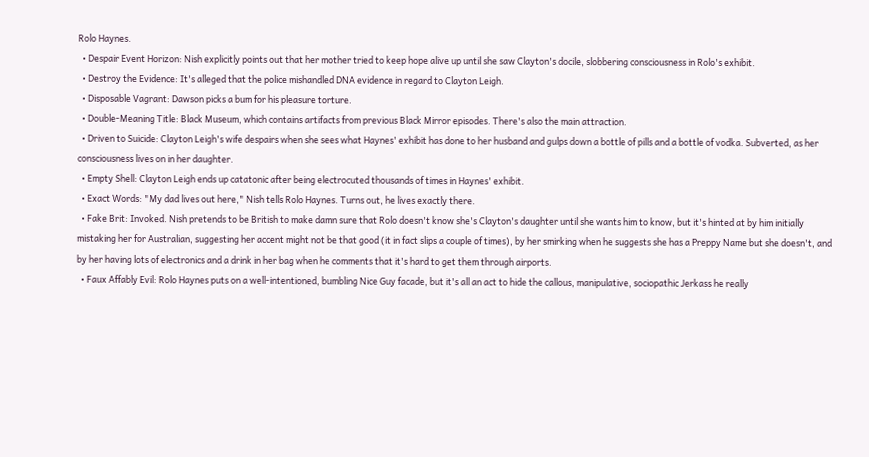Rolo Haynes.
  • Despair Event Horizon: Nish explicitly points out that her mother tried to keep hope alive up until she saw Clayton's docile, slobbering consciousness in Rolo's exhibit.
  • Destroy the Evidence: It's alleged that the police mishandled DNA evidence in regard to Clayton Leigh.
  • Disposable Vagrant: Dawson picks a bum for his pleasure torture.
  • Double-Meaning Title: Black Museum, which contains artifacts from previous Black Mirror episodes. There's also the main attraction.
  • Driven to Suicide: Clayton Leigh's wife despairs when she sees what Haynes' exhibit has done to her husband and gulps down a bottle of pills and a bottle of vodka. Subverted, as her consciousness lives on in her daughter.
  • Empty Shell: Clayton Leigh ends up catatonic after being electrocuted thousands of times in Haynes' exhibit.
  • Exact Words: "My dad lives out here," Nish tells Rolo Haynes. Turns out, he lives exactly there.
  • Fake Brit: Invoked. Nish pretends to be British to make damn sure that Rolo doesn't know she's Clayton's daughter until she wants him to know, but it's hinted at by him initially mistaking her for Australian, suggesting her accent might not be that good (it in fact slips a couple of times), by her smirking when he suggests she has a Preppy Name but she doesn't, and by her having lots of electronics and a drink in her bag when he comments that it's hard to get them through airports.
  • Faux Affably Evil: Rolo Haynes puts on a well-intentioned, bumbling Nice Guy facade, but it's all an act to hide the callous, manipulative, sociopathic Jerkass he really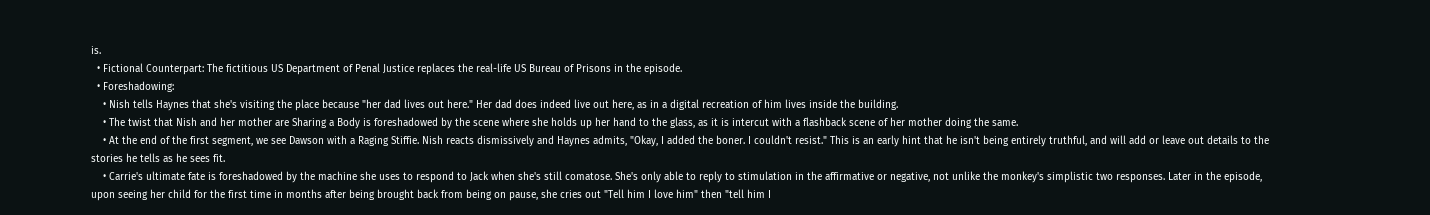is.
  • Fictional Counterpart: The fictitious US Department of Penal Justice replaces the real-life US Bureau of Prisons in the episode.
  • Foreshadowing:
    • Nish tells Haynes that she's visiting the place because "her dad lives out here." Her dad does indeed live out here, as in a digital recreation of him lives inside the building.
    • The twist that Nish and her mother are Sharing a Body is foreshadowed by the scene where she holds up her hand to the glass, as it is intercut with a flashback scene of her mother doing the same.
    • At the end of the first segment, we see Dawson with a Raging Stiffie. Nish reacts dismissively and Haynes admits, "Okay, I added the boner. I couldn't resist." This is an early hint that he isn't being entirely truthful, and will add or leave out details to the stories he tells as he sees fit.
    • Carrie's ultimate fate is foreshadowed by the machine she uses to respond to Jack when she's still comatose. She's only able to reply to stimulation in the affirmative or negative, not unlike the monkey's simplistic two responses. Later in the episode, upon seeing her child for the first time in months after being brought back from being on pause, she cries out "Tell him I love him" then "tell him I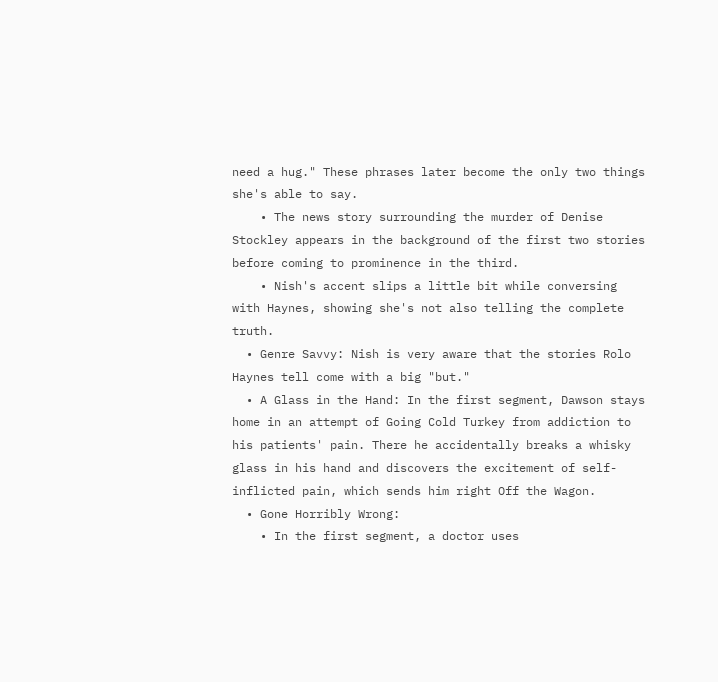need a hug." These phrases later become the only two things she's able to say.
    • The news story surrounding the murder of Denise Stockley appears in the background of the first two stories before coming to prominence in the third.
    • Nish's accent slips a little bit while conversing with Haynes, showing she's not also telling the complete truth.
  • Genre Savvy: Nish is very aware that the stories Rolo Haynes tell come with a big "but."
  • A Glass in the Hand: In the first segment, Dawson stays home in an attempt of Going Cold Turkey from addiction to his patients' pain. There he accidentally breaks a whisky glass in his hand and discovers the excitement of self-inflicted pain, which sends him right Off the Wagon.
  • Gone Horribly Wrong:
    • In the first segment, a doctor uses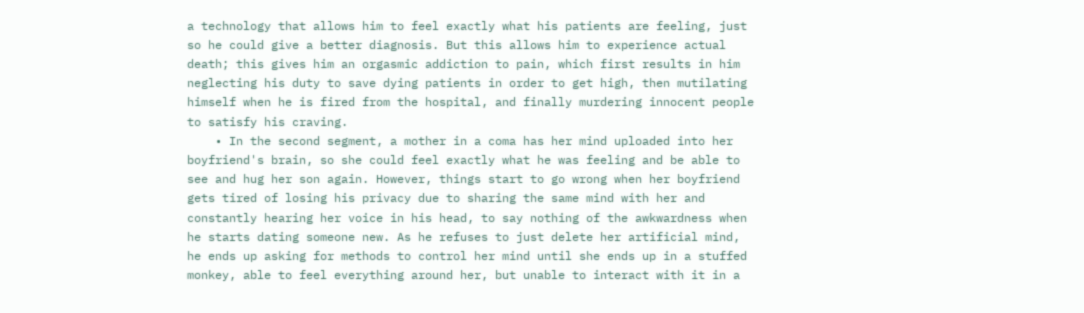a technology that allows him to feel exactly what his patients are feeling, just so he could give a better diagnosis. But this allows him to experience actual death; this gives him an orgasmic addiction to pain, which first results in him neglecting his duty to save dying patients in order to get high, then mutilating himself when he is fired from the hospital, and finally murdering innocent people to satisfy his craving.
    • In the second segment, a mother in a coma has her mind uploaded into her boyfriend's brain, so she could feel exactly what he was feeling and be able to see and hug her son again. However, things start to go wrong when her boyfriend gets tired of losing his privacy due to sharing the same mind with her and constantly hearing her voice in his head, to say nothing of the awkwardness when he starts dating someone new. As he refuses to just delete her artificial mind, he ends up asking for methods to control her mind until she ends up in a stuffed monkey, able to feel everything around her, but unable to interact with it in a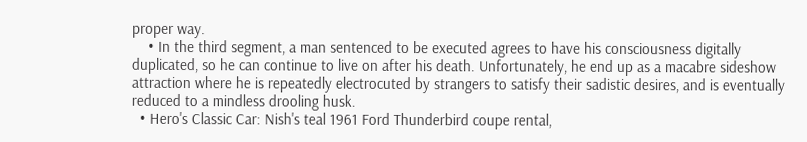proper way.
    • In the third segment, a man sentenced to be executed agrees to have his consciousness digitally duplicated, so he can continue to live on after his death. Unfortunately, he end up as a macabre sideshow attraction where he is repeatedly electrocuted by strangers to satisfy their sadistic desires, and is eventually reduced to a mindless drooling husk.
  • Hero's Classic Car: Nish's teal 1961 Ford Thunderbird coupe rental,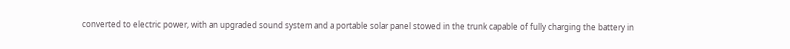converted to electric power, with an upgraded sound system and a portable solar panel stowed in the trunk capable of fully charging the battery in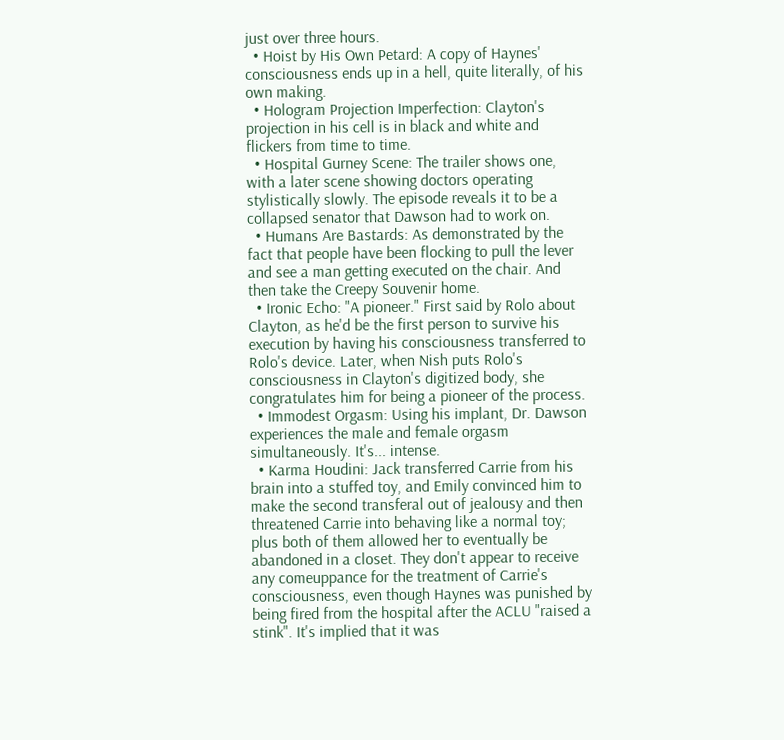just over three hours.
  • Hoist by His Own Petard: A copy of Haynes' consciousness ends up in a hell, quite literally, of his own making.
  • Hologram Projection Imperfection: Clayton's projection in his cell is in black and white and flickers from time to time.
  • Hospital Gurney Scene: The trailer shows one, with a later scene showing doctors operating stylistically slowly. The episode reveals it to be a collapsed senator that Dawson had to work on.
  • Humans Are Bastards: As demonstrated by the fact that people have been flocking to pull the lever and see a man getting executed on the chair. And then take the Creepy Souvenir home.
  • Ironic Echo: "A pioneer." First said by Rolo about Clayton, as he'd be the first person to survive his execution by having his consciousness transferred to Rolo's device. Later, when Nish puts Rolo's consciousness in Clayton's digitized body, she congratulates him for being a pioneer of the process.
  • Immodest Orgasm: Using his implant, Dr. Dawson experiences the male and female orgasm simultaneously. It's... intense.
  • Karma Houdini: Jack transferred Carrie from his brain into a stuffed toy, and Emily convinced him to make the second transferal out of jealousy and then threatened Carrie into behaving like a normal toy; plus both of them allowed her to eventually be abandoned in a closet. They don't appear to receive any comeuppance for the treatment of Carrie's consciousness, even though Haynes was punished by being fired from the hospital after the ACLU "raised a stink". It's implied that it was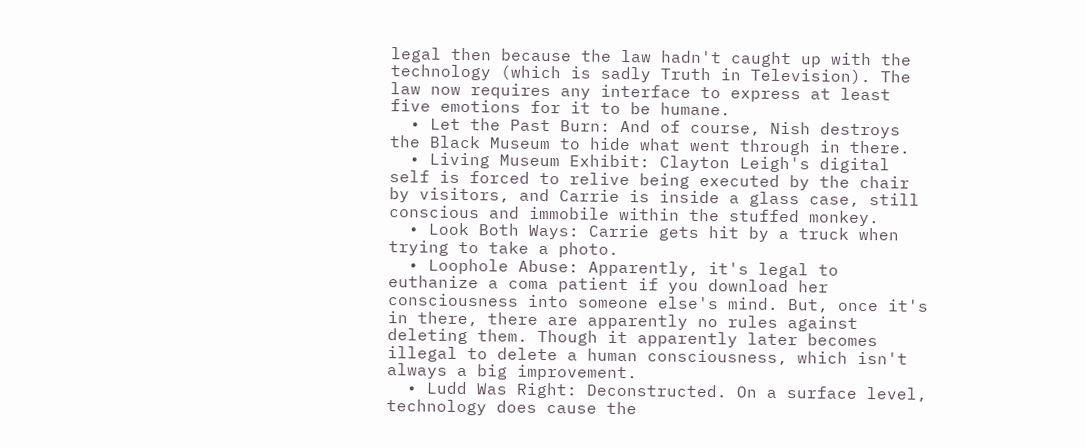legal then because the law hadn't caught up with the technology (which is sadly Truth in Television). The law now requires any interface to express at least five emotions for it to be humane.
  • Let the Past Burn: And of course, Nish destroys the Black Museum to hide what went through in there.
  • Living Museum Exhibit: Clayton Leigh's digital self is forced to relive being executed by the chair by visitors, and Carrie is inside a glass case, still conscious and immobile within the stuffed monkey.
  • Look Both Ways: Carrie gets hit by a truck when trying to take a photo.
  • Loophole Abuse: Apparently, it's legal to euthanize a coma patient if you download her consciousness into someone else's mind. But, once it's in there, there are apparently no rules against deleting them. Though it apparently later becomes illegal to delete a human consciousness, which isn't always a big improvement.
  • Ludd Was Right: Deconstructed. On a surface level, technology does cause the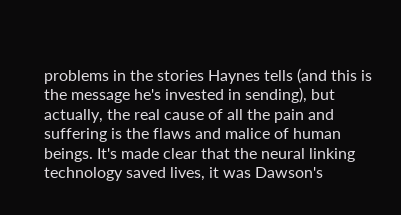problems in the stories Haynes tells (and this is the message he's invested in sending), but actually, the real cause of all the pain and suffering is the flaws and malice of human beings. It's made clear that the neural linking technology saved lives, it was Dawson's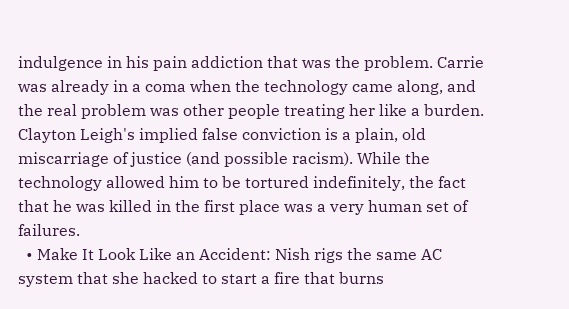indulgence in his pain addiction that was the problem. Carrie was already in a coma when the technology came along, and the real problem was other people treating her like a burden. Clayton Leigh's implied false conviction is a plain, old miscarriage of justice (and possible racism). While the technology allowed him to be tortured indefinitely, the fact that he was killed in the first place was a very human set of failures.
  • Make It Look Like an Accident: Nish rigs the same AC system that she hacked to start a fire that burns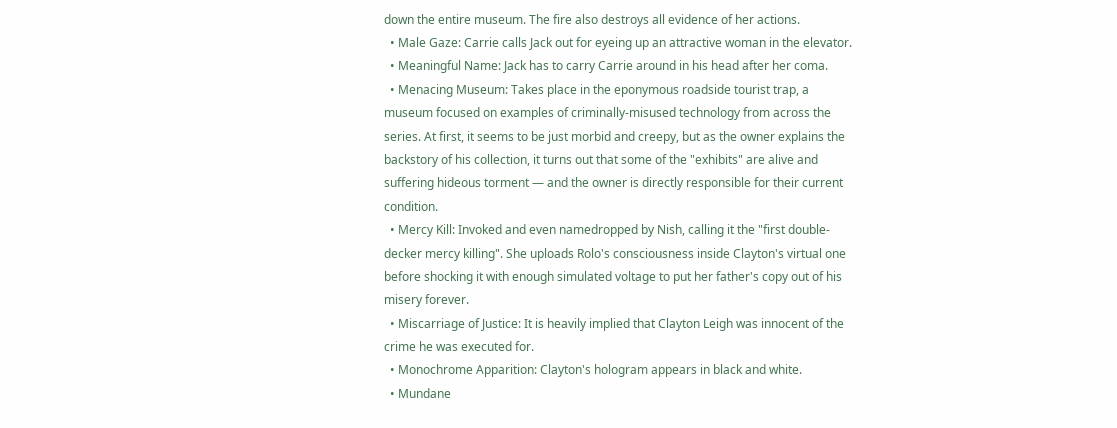down the entire museum. The fire also destroys all evidence of her actions.
  • Male Gaze: Carrie calls Jack out for eyeing up an attractive woman in the elevator.
  • Meaningful Name: Jack has to carry Carrie around in his head after her coma.
  • Menacing Museum: Takes place in the eponymous roadside tourist trap, a museum focused on examples of criminally-misused technology from across the series. At first, it seems to be just morbid and creepy, but as the owner explains the backstory of his collection, it turns out that some of the "exhibits" are alive and suffering hideous torment — and the owner is directly responsible for their current condition.
  • Mercy Kill: Invoked and even namedropped by Nish, calling it the "first double-decker mercy killing". She uploads Rolo's consciousness inside Clayton's virtual one before shocking it with enough simulated voltage to put her father's copy out of his misery forever.
  • Miscarriage of Justice: It is heavily implied that Clayton Leigh was innocent of the crime he was executed for.
  • Monochrome Apparition: Clayton's hologram appears in black and white.
  • Mundane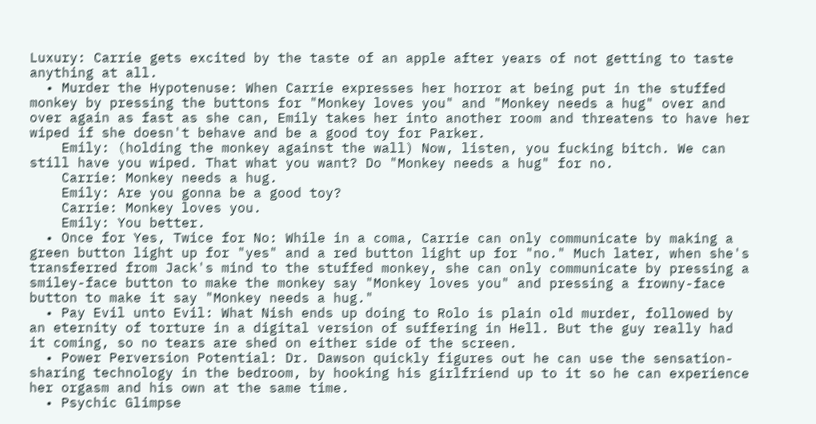Luxury: Carrie gets excited by the taste of an apple after years of not getting to taste anything at all.
  • Murder the Hypotenuse: When Carrie expresses her horror at being put in the stuffed monkey by pressing the buttons for "Monkey loves you" and "Monkey needs a hug" over and over again as fast as she can, Emily takes her into another room and threatens to have her wiped if she doesn't behave and be a good toy for Parker.
    Emily: (holding the monkey against the wall) Now, listen, you fucking bitch. We can still have you wiped. That what you want? Do "Monkey needs a hug" for no.
    Carrie: Monkey needs a hug.
    Emily: Are you gonna be a good toy?
    Carrie: Monkey loves you.
    Emily: You better.
  • Once for Yes, Twice for No: While in a coma, Carrie can only communicate by making a green button light up for "yes" and a red button light up for "no." Much later, when she's transferred from Jack's mind to the stuffed monkey, she can only communicate by pressing a smiley-face button to make the monkey say "Monkey loves you" and pressing a frowny-face button to make it say "Monkey needs a hug."
  • Pay Evil unto Evil: What Nish ends up doing to Rolo is plain old murder, followed by an eternity of torture in a digital version of suffering in Hell. But the guy really had it coming, so no tears are shed on either side of the screen.
  • Power Perversion Potential: Dr. Dawson quickly figures out he can use the sensation-sharing technology in the bedroom, by hooking his girlfriend up to it so he can experience her orgasm and his own at the same time.
  • Psychic Glimpse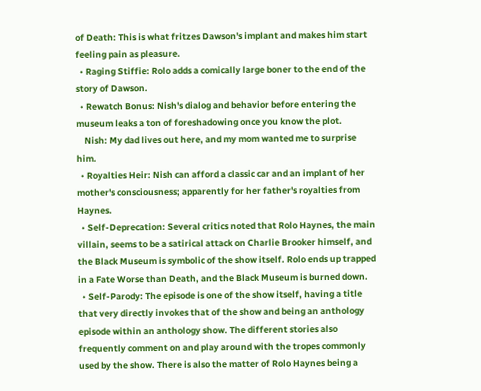of Death: This is what fritzes Dawson's implant and makes him start feeling pain as pleasure.
  • Raging Stiffie: Rolo adds a comically large boner to the end of the story of Dawson.
  • Rewatch Bonus: Nish's dialog and behavior before entering the museum leaks a ton of foreshadowing once you know the plot.
    Nish: My dad lives out here, and my mom wanted me to surprise him.
  • Royalties Heir: Nish can afford a classic car and an implant of her mother's consciousness; apparently for her father's royalties from Haynes.
  • Self-Deprecation: Several critics noted that Rolo Haynes, the main villain, seems to be a satirical attack on Charlie Brooker himself, and the Black Museum is symbolic of the show itself. Rolo ends up trapped in a Fate Worse than Death, and the Black Museum is burned down.
  • Self-Parody: The episode is one of the show itself, having a title that very directly invokes that of the show and being an anthology episode within an anthology show. The different stories also frequently comment on and play around with the tropes commonly used by the show. There is also the matter of Rolo Haynes being a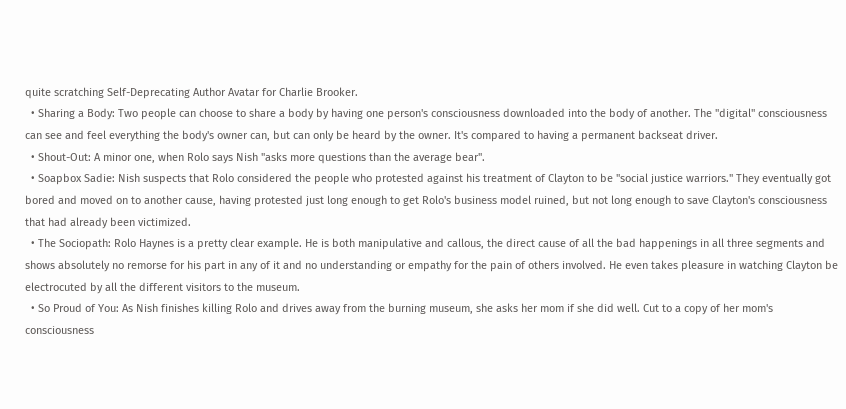quite scratching Self-Deprecating Author Avatar for Charlie Brooker.
  • Sharing a Body: Two people can choose to share a body by having one person's consciousness downloaded into the body of another. The "digital" consciousness can see and feel everything the body's owner can, but can only be heard by the owner. It's compared to having a permanent backseat driver.
  • Shout-Out: A minor one, when Rolo says Nish "asks more questions than the average bear".
  • Soapbox Sadie: Nish suspects that Rolo considered the people who protested against his treatment of Clayton to be "social justice warriors." They eventually got bored and moved on to another cause, having protested just long enough to get Rolo's business model ruined, but not long enough to save Clayton's consciousness that had already been victimized.
  • The Sociopath: Rolo Haynes is a pretty clear example. He is both manipulative and callous, the direct cause of all the bad happenings in all three segments and shows absolutely no remorse for his part in any of it and no understanding or empathy for the pain of others involved. He even takes pleasure in watching Clayton be electrocuted by all the different visitors to the museum.
  • So Proud of You: As Nish finishes killing Rolo and drives away from the burning museum, she asks her mom if she did well. Cut to a copy of her mom's consciousness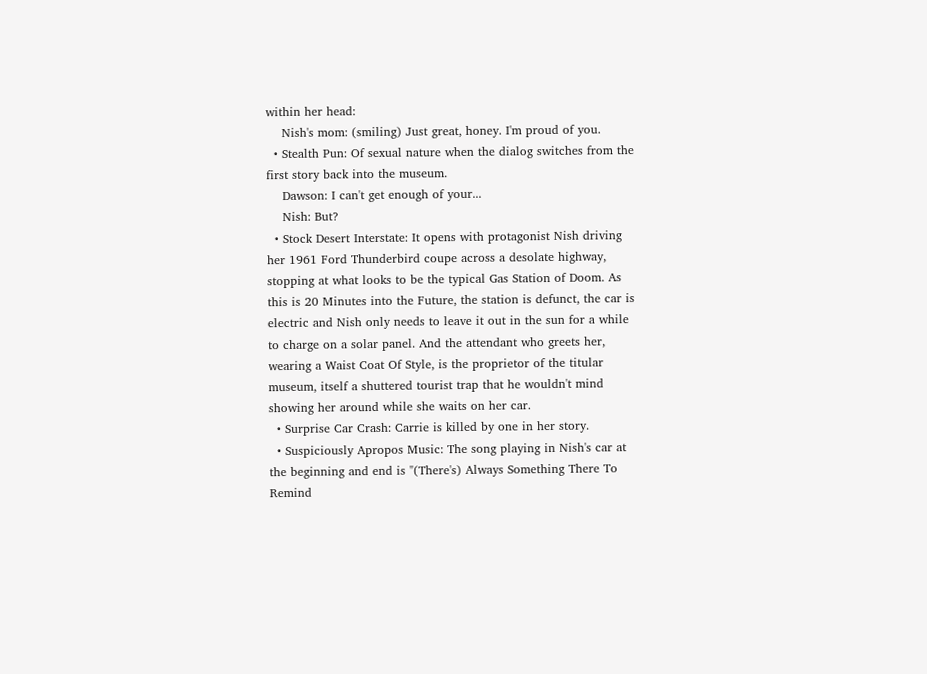within her head:
    Nish's mom: (smiling) Just great, honey. I'm proud of you.
  • Stealth Pun: Of sexual nature when the dialog switches from the first story back into the museum.
    Dawson: I can't get enough of your...
    Nish: But?
  • Stock Desert Interstate: It opens with protagonist Nish driving her 1961 Ford Thunderbird coupe across a desolate highway, stopping at what looks to be the typical Gas Station of Doom. As this is 20 Minutes into the Future, the station is defunct, the car is electric and Nish only needs to leave it out in the sun for a while to charge on a solar panel. And the attendant who greets her, wearing a Waist Coat Of Style, is the proprietor of the titular museum, itself a shuttered tourist trap that he wouldn't mind showing her around while she waits on her car.
  • Surprise Car Crash: Carrie is killed by one in her story.
  • Suspiciously Apropos Music: The song playing in Nish's car at the beginning and end is "(There's) Always Something There To Remind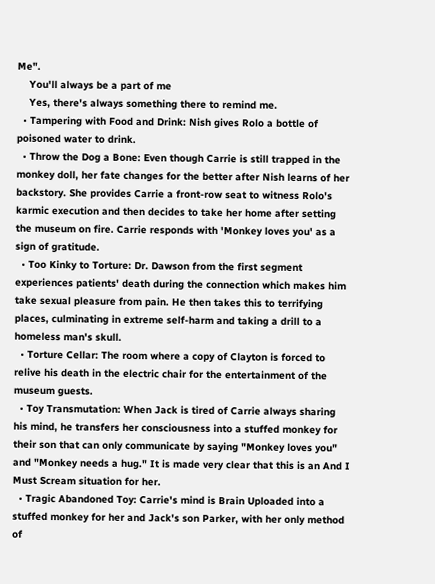Me".
    You'll always be a part of me
    Yes, there's always something there to remind me.
  • Tampering with Food and Drink: Nish gives Rolo a bottle of poisoned water to drink.
  • Throw the Dog a Bone: Even though Carrie is still trapped in the monkey doll, her fate changes for the better after Nish learns of her backstory. She provides Carrie a front-row seat to witness Rolo's karmic execution and then decides to take her home after setting the museum on fire. Carrie responds with 'Monkey loves you' as a sign of gratitude.
  • Too Kinky to Torture: Dr. Dawson from the first segment experiences patients' death during the connection which makes him take sexual pleasure from pain. He then takes this to terrifying places, culminating in extreme self-harm and taking a drill to a homeless man's skull.
  • Torture Cellar: The room where a copy of Clayton is forced to relive his death in the electric chair for the entertainment of the museum guests.
  • Toy Transmutation: When Jack is tired of Carrie always sharing his mind, he transfers her consciousness into a stuffed monkey for their son that can only communicate by saying "Monkey loves you" and "Monkey needs a hug." It is made very clear that this is an And I Must Scream situation for her.
  • Tragic Abandoned Toy: Carrie's mind is Brain Uploaded into a stuffed monkey for her and Jack's son Parker, with her only method of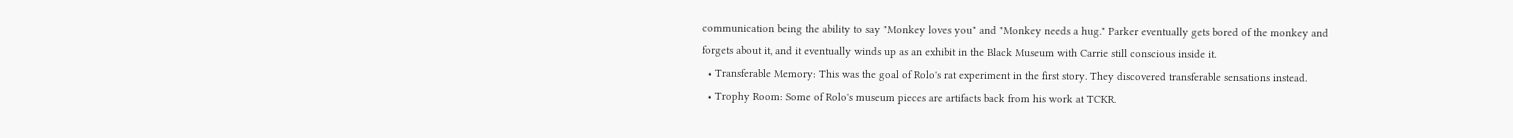communication being the ability to say "Monkey loves you" and "Monkey needs a hug." Parker eventually gets bored of the monkey and forgets about it, and it eventually winds up as an exhibit in the Black Museum with Carrie still conscious inside it.
  • Transferable Memory: This was the goal of Rolo's rat experiment in the first story. They discovered transferable sensations instead.
  • Trophy Room: Some of Rolo's museum pieces are artifacts back from his work at TCKR.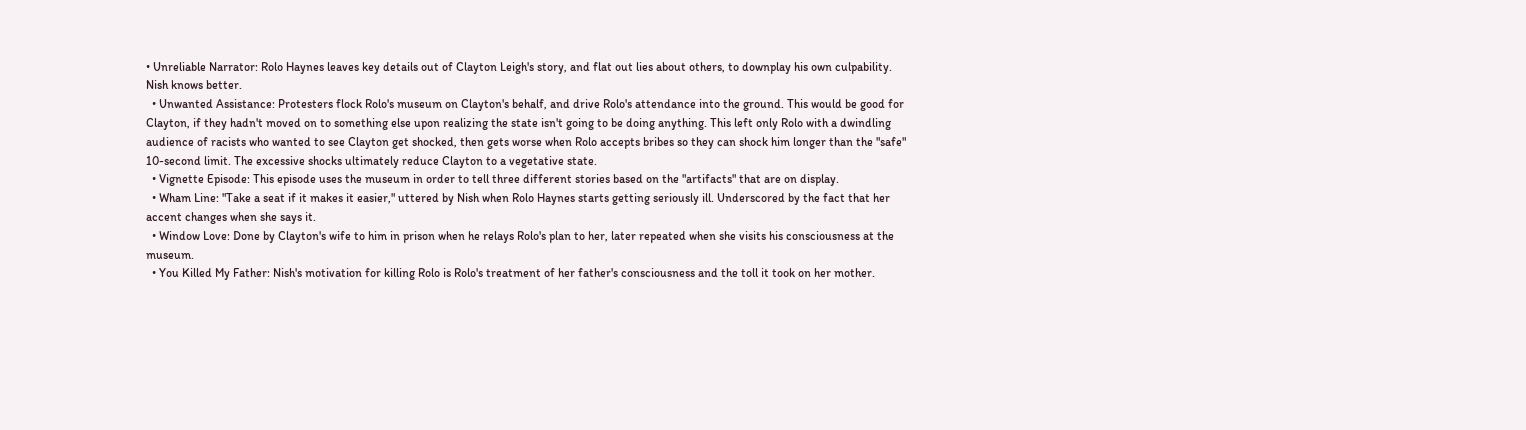• Unreliable Narrator: Rolo Haynes leaves key details out of Clayton Leigh's story, and flat out lies about others, to downplay his own culpability. Nish knows better.
  • Unwanted Assistance: Protesters flock Rolo's museum on Clayton's behalf, and drive Rolo's attendance into the ground. This would be good for Clayton, if they hadn't moved on to something else upon realizing the state isn't going to be doing anything. This left only Rolo with a dwindling audience of racists who wanted to see Clayton get shocked, then gets worse when Rolo accepts bribes so they can shock him longer than the "safe" 10-second limit. The excessive shocks ultimately reduce Clayton to a vegetative state.
  • Vignette Episode: This episode uses the museum in order to tell three different stories based on the "artifacts" that are on display.
  • Wham Line: "Take a seat if it makes it easier," uttered by Nish when Rolo Haynes starts getting seriously ill. Underscored by the fact that her accent changes when she says it.
  • Window Love: Done by Clayton's wife to him in prison when he relays Rolo's plan to her, later repeated when she visits his consciousness at the museum.
  • You Killed My Father: Nish's motivation for killing Rolo is Rolo's treatment of her father's consciousness and the toll it took on her mother.